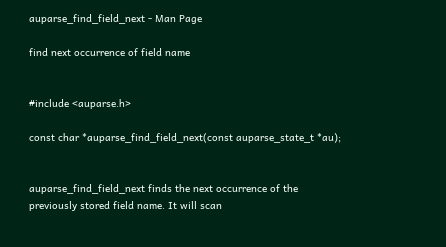auparse_find_field_next - Man Page

find next occurrence of field name


#include <auparse.h>

const char *auparse_find_field_next(const auparse_state_t *au);


auparse_find_field_next finds the next occurrence of the previously stored field name. It will scan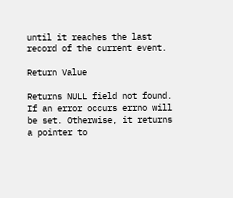until it reaches the last record of the current event.

Return Value

Returns NULL field not found. If an error occurs errno will be set. Otherwise, it returns a pointer to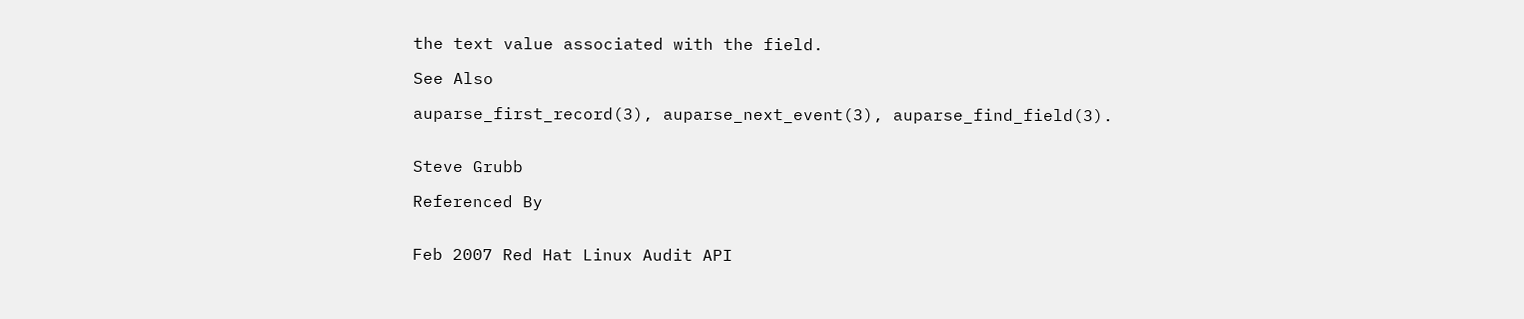the text value associated with the field.

See Also

auparse_first_record(3), auparse_next_event(3), auparse_find_field(3).


Steve Grubb

Referenced By


Feb 2007 Red Hat Linux Audit API